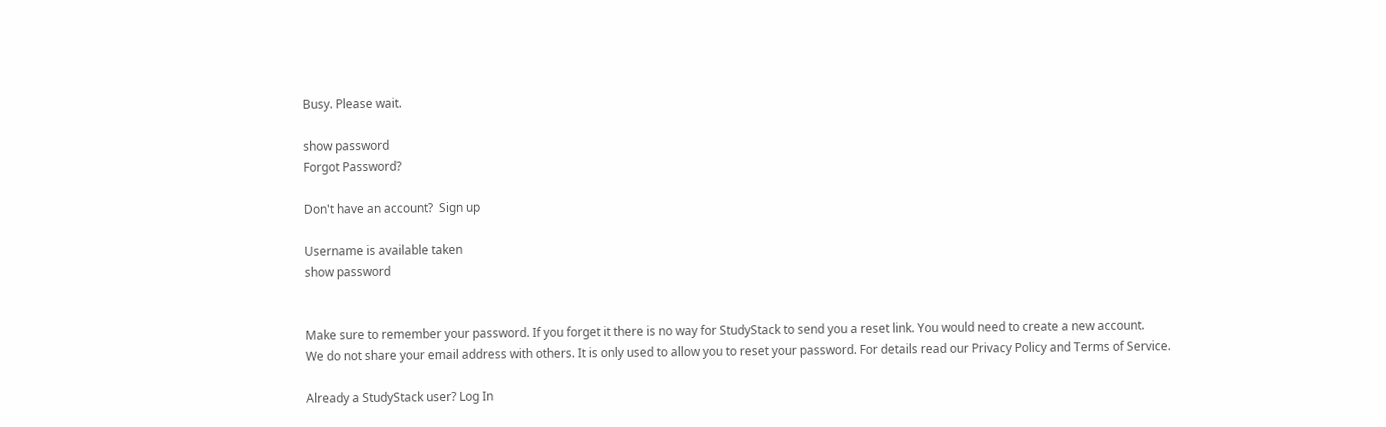Busy. Please wait.

show password
Forgot Password?

Don't have an account?  Sign up

Username is available taken
show password


Make sure to remember your password. If you forget it there is no way for StudyStack to send you a reset link. You would need to create a new account.
We do not share your email address with others. It is only used to allow you to reset your password. For details read our Privacy Policy and Terms of Service.

Already a StudyStack user? Log In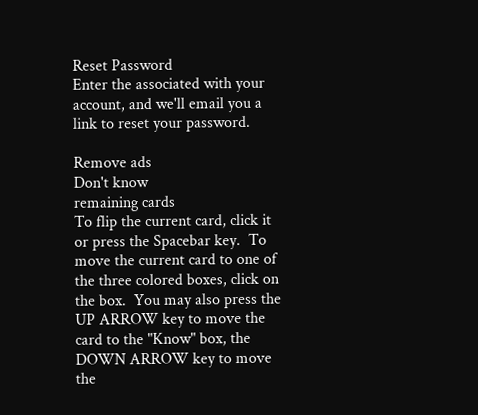Reset Password
Enter the associated with your account, and we'll email you a link to reset your password.

Remove ads
Don't know
remaining cards
To flip the current card, click it or press the Spacebar key.  To move the current card to one of the three colored boxes, click on the box.  You may also press the UP ARROW key to move the card to the "Know" box, the DOWN ARROW key to move the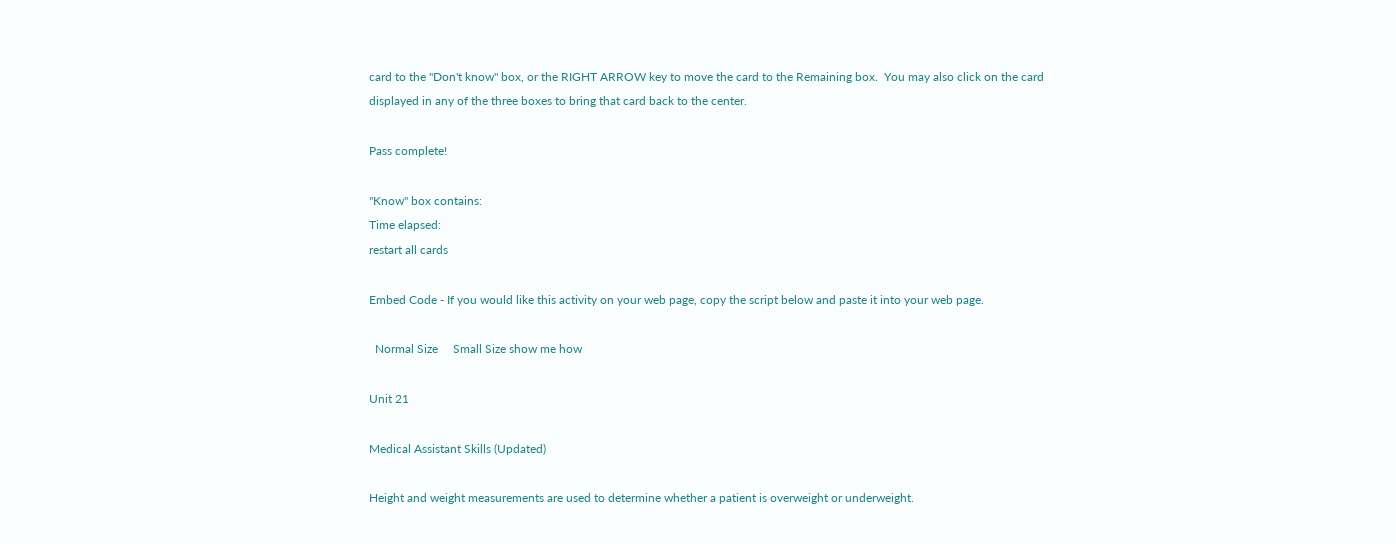card to the "Don't know" box, or the RIGHT ARROW key to move the card to the Remaining box.  You may also click on the card displayed in any of the three boxes to bring that card back to the center.

Pass complete!

"Know" box contains:
Time elapsed:
restart all cards

Embed Code - If you would like this activity on your web page, copy the script below and paste it into your web page.

  Normal Size     Small Size show me how

Unit 21

Medical Assistant Skills (Updated)

Height and weight measurements are used to determine whether a patient is overweight or underweight.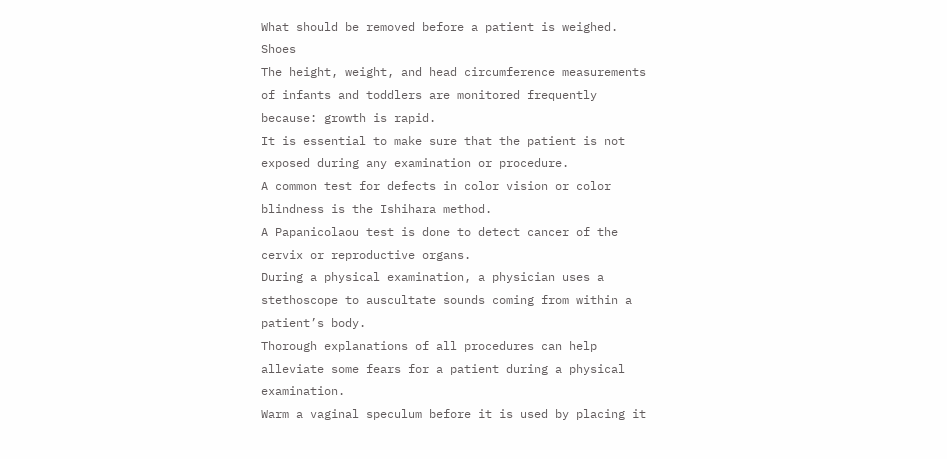What should be removed before a patient is weighed. Shoes
The height, weight, and head circumference measurements of infants and toddlers are monitored frequently because: growth is rapid.
It is essential to make sure that the patient is not exposed during any examination or procedure.
A common test for defects in color vision or color blindness is the Ishihara method.
A Papanicolaou test is done to detect cancer of the cervix or reproductive organs.
During a physical examination, a physician uses a stethoscope to auscultate sounds coming from within a patient’s body.
Thorough explanations of all procedures can help alleviate some fears for a patient during a physical examination.
Warm a vaginal speculum before it is used by placing it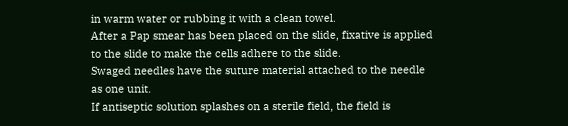in warm water or rubbing it with a clean towel.
After a Pap smear has been placed on the slide, fixative is applied to the slide to make the cells adhere to the slide.
Swaged needles have the suture material attached to the needle as one unit.
If antiseptic solution splashes on a sterile field, the field is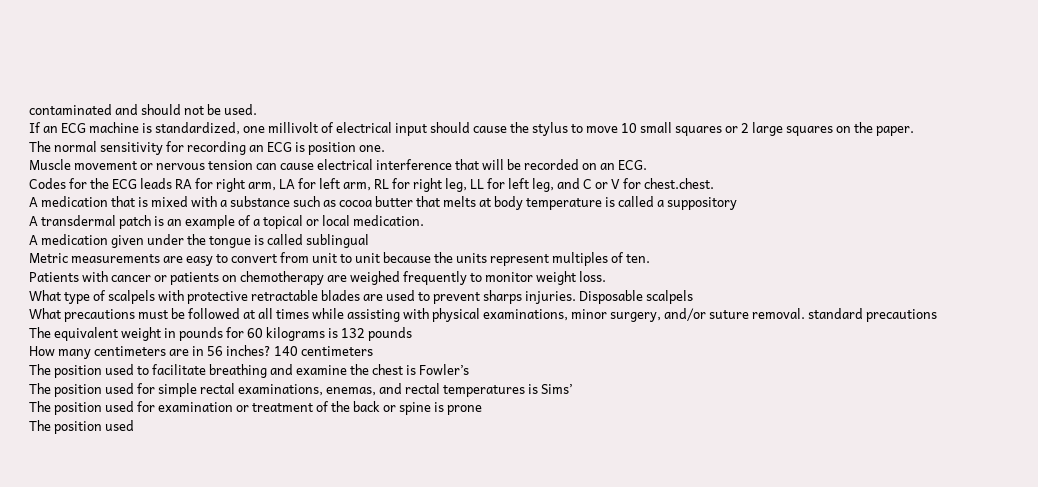contaminated and should not be used.
If an ECG machine is standardized, one millivolt of electrical input should cause the stylus to move 10 small squares or 2 large squares on the paper.
The normal sensitivity for recording an ECG is position one.
Muscle movement or nervous tension can cause electrical interference that will be recorded on an ECG.
Codes for the ECG leads RA for right arm, LA for left arm, RL for right leg, LL for left leg, and C or V for chest.chest.
A medication that is mixed with a substance such as cocoa butter that melts at body temperature is called a suppository
A transdermal patch is an example of a topical or local medication.
A medication given under the tongue is called sublingual
Metric measurements are easy to convert from unit to unit because the units represent multiples of ten.
Patients with cancer or patients on chemotherapy are weighed frequently to monitor weight loss.
What type of scalpels with protective retractable blades are used to prevent sharps injuries. Disposable scalpels
What precautions must be followed at all times while assisting with physical examinations, minor surgery, and/or suture removal. standard precautions
The equivalent weight in pounds for 60 kilograms is 132 pounds
How many centimeters are in 56 inches? 140 centimeters
The position used to facilitate breathing and examine the chest is Fowler’s
The position used for simple rectal examinations, enemas, and rectal temperatures is Sims’
The position used for examination or treatment of the back or spine is prone
The position used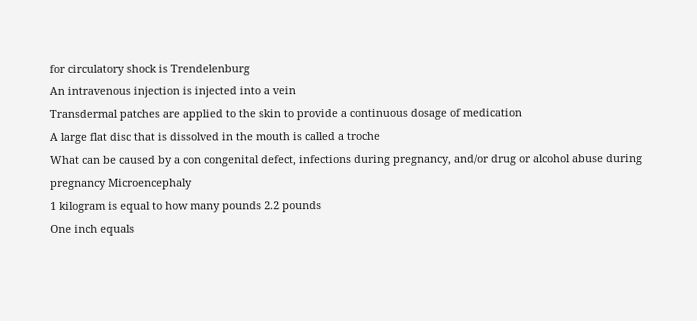for circulatory shock is Trendelenburg
An intravenous injection is injected into a vein
Transdermal patches are applied to the skin to provide a continuous dosage of medication
A large flat disc that is dissolved in the mouth is called a troche
What can be caused by a con congenital defect, infections during pregnancy, and/or drug or alcohol abuse during pregnancy Microencephaly
1 kilogram is equal to how many pounds 2.2 pounds
One inch equals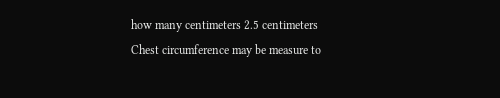how many centimeters 2.5 centimeters
Chest circumference may be measure to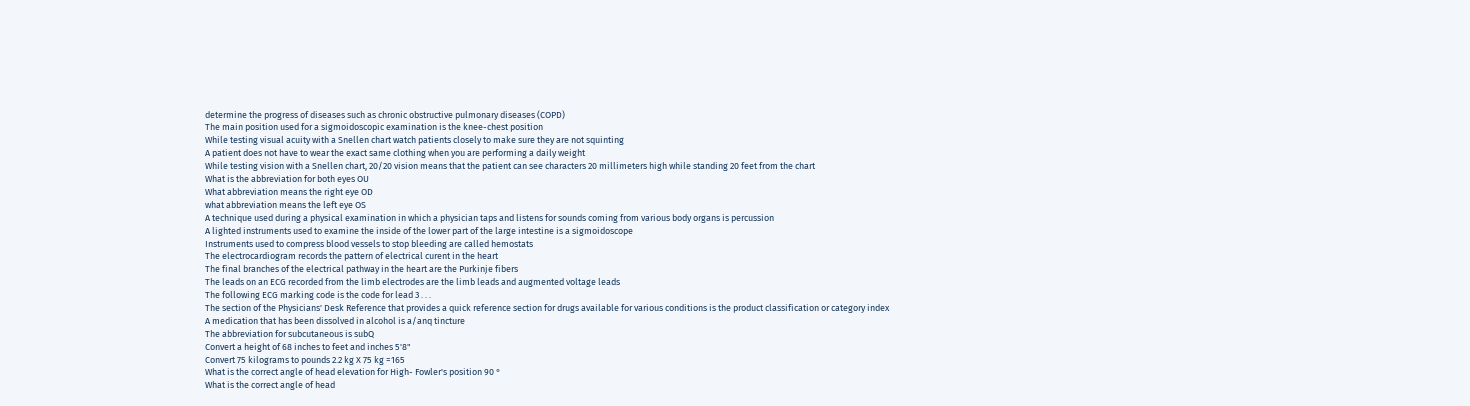determine the progress of diseases such as chronic obstructive pulmonary diseases (COPD)
The main position used for a sigmoidoscopic examination is the knee-chest position
While testing visual acuity with a Snellen chart watch patients closely to make sure they are not squinting
A patient does not have to wear the exact same clothing when you are performing a daily weight
While testing vision with a Snellen chart, 20/20 vision means that the patient can see characters 20 millimeters high while standing 20 feet from the chart
What is the abbreviation for both eyes OU
What abbreviation means the right eye OD
what abbreviation means the left eye OS
A technique used during a physical examination in which a physician taps and listens for sounds coming from various body organs is percussion
A lighted instruments used to examine the inside of the lower part of the large intestine is a sigmoidoscope
Instruments used to compress blood vessels to stop bleeding are called hemostats
The electrocardiogram records the pattern of electrical curent in the heart
The final branches of the electrical pathway in the heart are the Purkinje fibers
The leads on an ECG recorded from the limb electrodes are the limb leads and augmented voltage leads
The following ECG marking code is the code for lead 3 . . .
The section of the Physicians' Desk Reference that provides a quick reference section for drugs available for various conditions is the product classification or category index
A medication that has been dissolved in alcohol is a/anq tincture
The abbreviation for subcutaneous is subQ
Convert a height of 68 inches to feet and inches 5'8"
Convert 75 kilograms to pounds 2.2 kg X 75 kg =165
What is the correct angle of head elevation for High- Fowler's position 90 °
What is the correct angle of head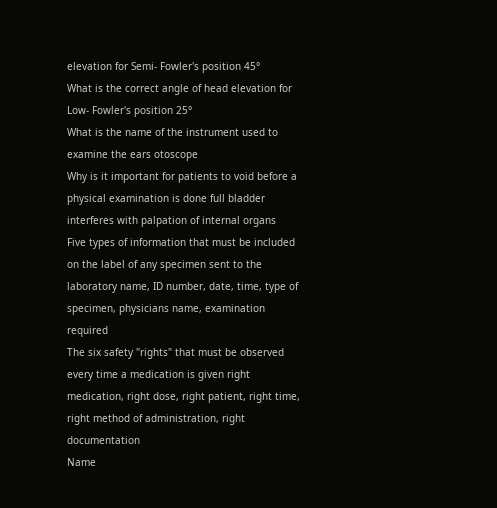elevation for Semi- Fowler's position 45°
What is the correct angle of head elevation for Low- Fowler's position 25°
What is the name of the instrument used to examine the ears otoscope
Why is it important for patients to void before a physical examination is done full bladder interferes with palpation of internal organs
Five types of information that must be included on the label of any specimen sent to the laboratory name, ID number, date, time, type of specimen, physicians name, examination required
The six safety "rights" that must be observed every time a medication is given right medication, right dose, right patient, right time, right method of administration, right documentation
Name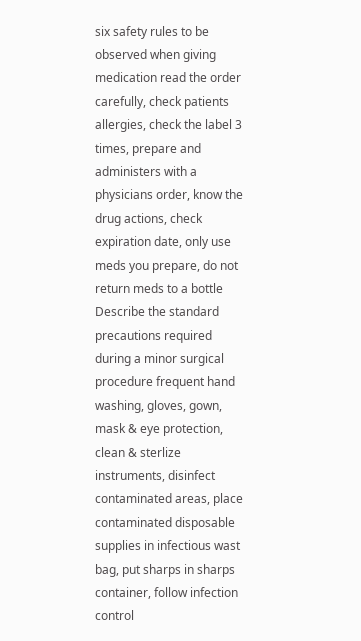six safety rules to be observed when giving medication read the order carefully, check patients allergies, check the label 3 times, prepare and administers with a physicians order, know the drug actions, check expiration date, only use meds you prepare, do not return meds to a bottle
Describe the standard precautions required during a minor surgical procedure frequent hand washing, gloves, gown, mask & eye protection, clean & sterlize instruments, disinfect contaminated areas, place contaminated disposable supplies in infectious wast bag, put sharps in sharps container, follow infection control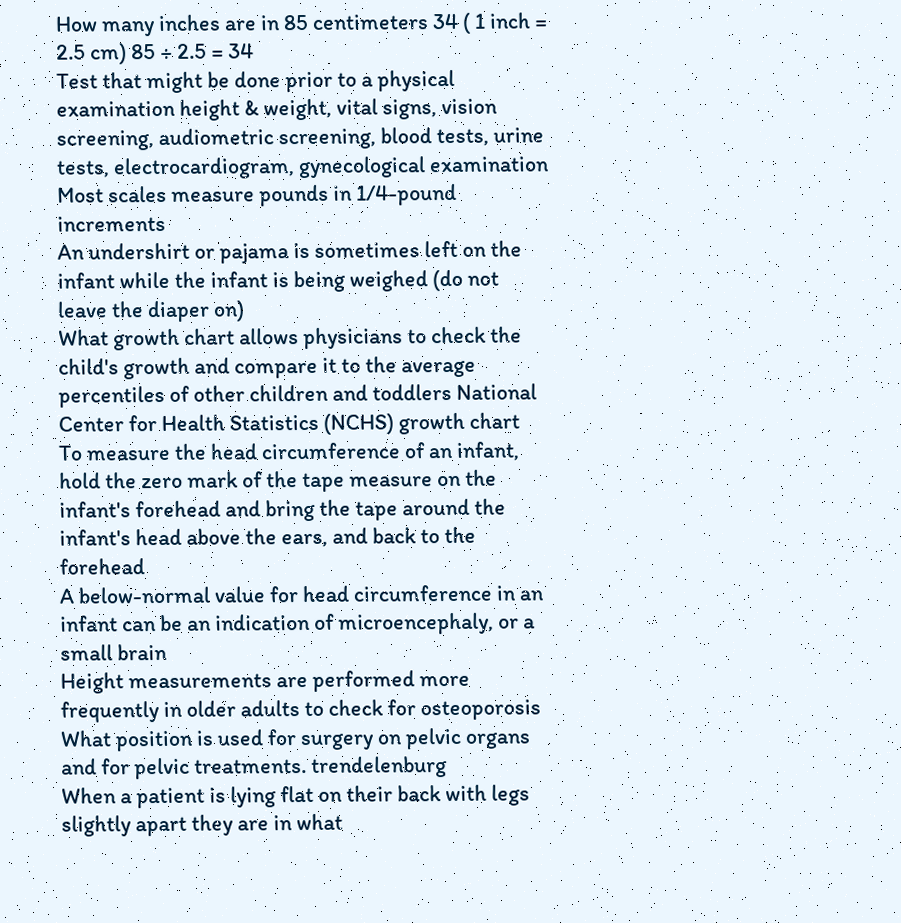How many inches are in 85 centimeters 34 ( 1 inch = 2.5 cm) 85 ÷ 2.5 = 34
Test that might be done prior to a physical examination height & weight, vital signs, vision screening, audiometric screening, blood tests, urine tests, electrocardiogram, gynecological examination
Most scales measure pounds in 1/4-pound increments
An undershirt or pajama is sometimes left on the infant while the infant is being weighed (do not leave the diaper on)
What growth chart allows physicians to check the child's growth and compare it to the average percentiles of other children and toddlers National Center for Health Statistics (NCHS) growth chart
To measure the head circumference of an infant, hold the zero mark of the tape measure on the infant's forehead and bring the tape around the infant's head above the ears, and back to the forehead
A below-normal value for head circumference in an infant can be an indication of microencephaly, or a small brain
Height measurements are performed more frequently in older adults to check for osteoporosis
What position is used for surgery on pelvic organs and for pelvic treatments. trendelenburg
When a patient is lying flat on their back with legs slightly apart they are in what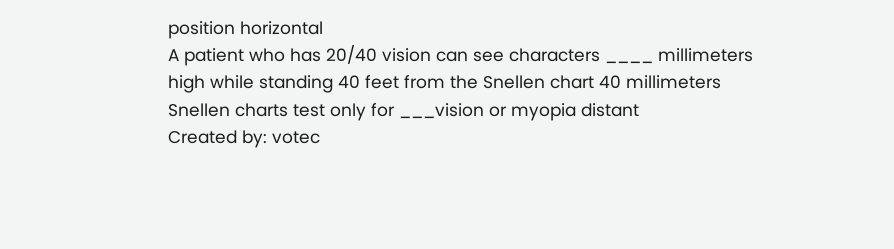position horizontal
A patient who has 20/40 vision can see characters ____ millimeters high while standing 40 feet from the Snellen chart 40 millimeters
Snellen charts test only for ___vision or myopia distant
Created by: votec